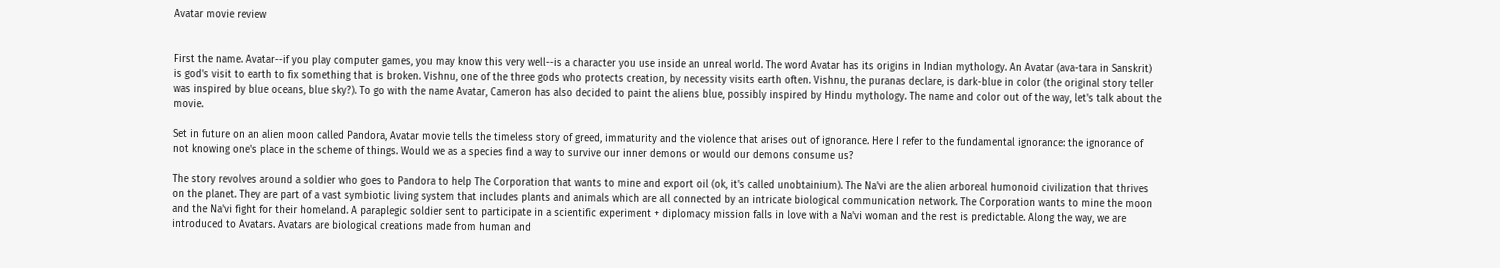Avatar movie review


First the name. Avatar--if you play computer games, you may know this very well--is a character you use inside an unreal world. The word Avatar has its origins in Indian mythology. An Avatar (ava-tara in Sanskrit) is god's visit to earth to fix something that is broken. Vishnu, one of the three gods who protects creation, by necessity visits earth often. Vishnu, the puranas declare, is dark-blue in color (the original story teller was inspired by blue oceans, blue sky?). To go with the name Avatar, Cameron has also decided to paint the aliens blue, possibly inspired by Hindu mythology. The name and color out of the way, let's talk about the movie.

Set in future on an alien moon called Pandora, Avatar movie tells the timeless story of greed, immaturity and the violence that arises out of ignorance. Here I refer to the fundamental ignorance: the ignorance of not knowing one's place in the scheme of things. Would we as a species find a way to survive our inner demons or would our demons consume us?

The story revolves around a soldier who goes to Pandora to help The Corporation that wants to mine and export oil (ok, it's called unobtainium). The Na'vi are the alien arboreal humonoid civilization that thrives on the planet. They are part of a vast symbiotic living system that includes plants and animals which are all connected by an intricate biological communication network. The Corporation wants to mine the moon and the Na'vi fight for their homeland. A paraplegic soldier sent to participate in a scientific experiment + diplomacy mission falls in love with a Na'vi woman and the rest is predictable. Along the way, we are introduced to Avatars. Avatars are biological creations made from human and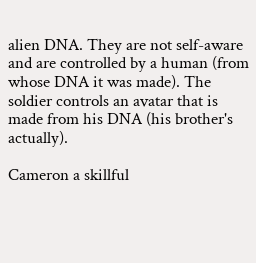alien DNA. They are not self-aware and are controlled by a human (from whose DNA it was made). The soldier controls an avatar that is made from his DNA (his brother's actually).

Cameron a skillful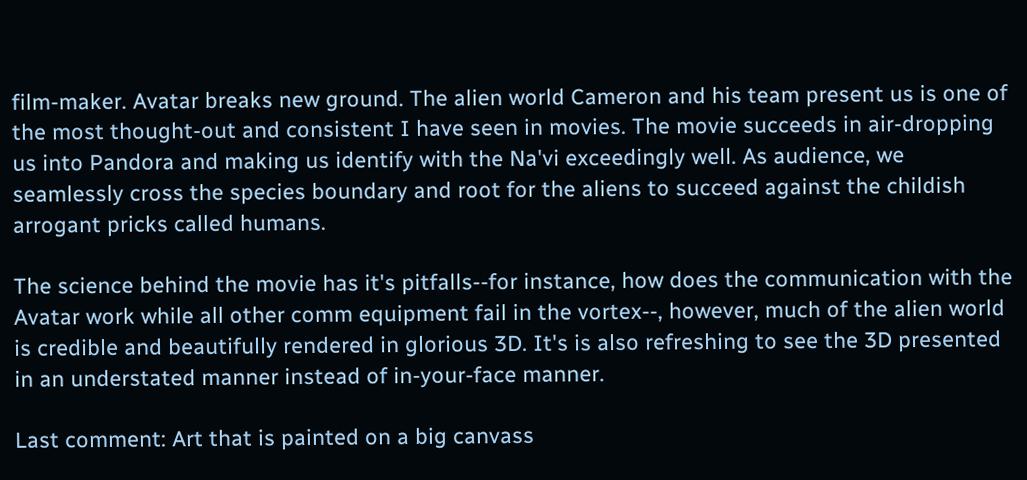film-maker. Avatar breaks new ground. The alien world Cameron and his team present us is one of the most thought-out and consistent I have seen in movies. The movie succeeds in air-dropping us into Pandora and making us identify with the Na'vi exceedingly well. As audience, we seamlessly cross the species boundary and root for the aliens to succeed against the childish arrogant pricks called humans.

The science behind the movie has it's pitfalls--for instance, how does the communication with the Avatar work while all other comm equipment fail in the vortex--, however, much of the alien world is credible and beautifully rendered in glorious 3D. It's is also refreshing to see the 3D presented in an understated manner instead of in-your-face manner.

Last comment: Art that is painted on a big canvass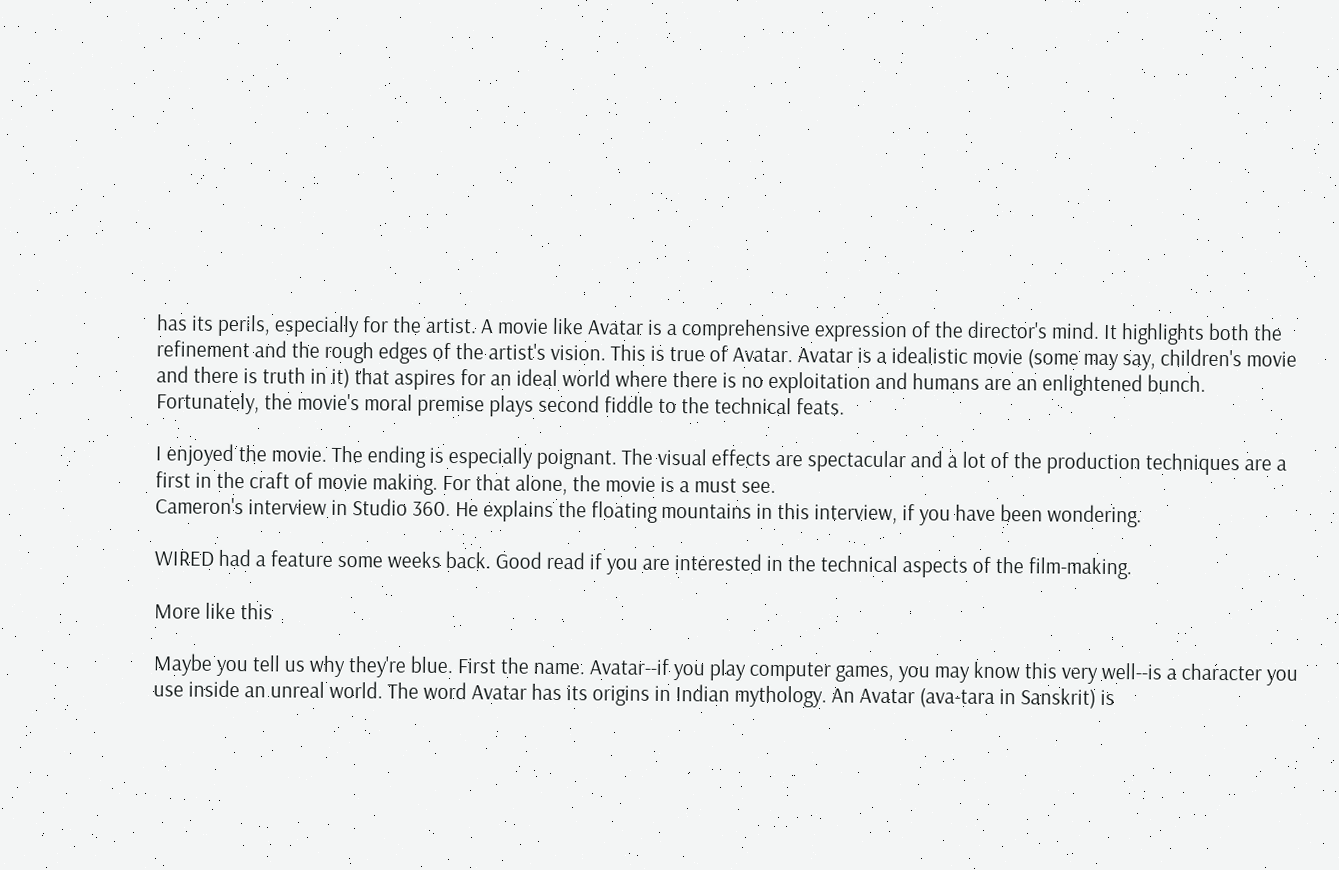has its perils, especially for the artist. A movie like Avatar is a comprehensive expression of the director's mind. It highlights both the refinement and the rough edges of the artist's vision. This is true of Avatar. Avatar is a idealistic movie (some may say, children's movie and there is truth in it) that aspires for an ideal world where there is no exploitation and humans are an enlightened bunch. Fortunately, the movie's moral premise plays second fiddle to the technical feats.

I enjoyed the movie. The ending is especially poignant. The visual effects are spectacular and a lot of the production techniques are a first in the craft of movie making. For that alone, the movie is a must see.
Cameron's interview in Studio 360. He explains the floating mountains in this interview, if you have been wondering.

WIRED had a feature some weeks back. Good read if you are interested in the technical aspects of the film-making.

More like this

Maybe you tell us why they're blue. First the name. Avatar--if you play computer games, you may know this very well--is a character you use inside an unreal world. The word Avatar has its origins in Indian mythology. An Avatar (ava-tara in Sanskrit) is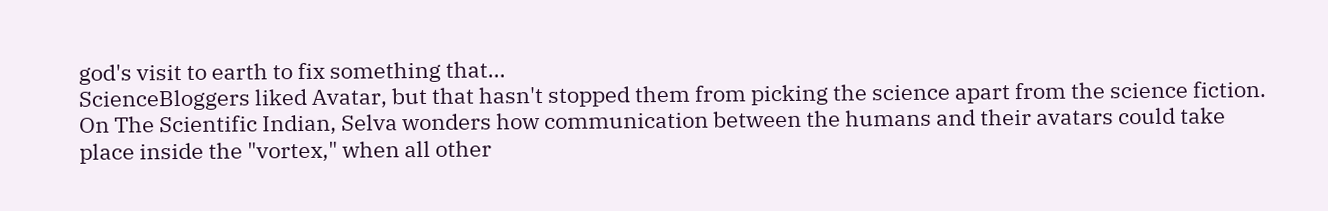god's visit to earth to fix something that…
ScienceBloggers liked Avatar, but that hasn't stopped them from picking the science apart from the science fiction. On The Scientific Indian, Selva wonders how communication between the humans and their avatars could take place inside the "vortex," when all other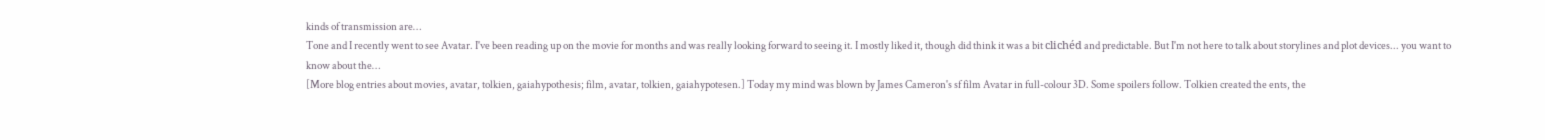kinds of transmission are…
Tone and I recently went to see Avatar. I've been reading up on the movie for months and was really looking forward to seeing it. I mostly liked it, though did think it was a bit clichéd and predictable. But I'm not here to talk about storylines and plot devices... you want to know about the…
[More blog entries about movies, avatar, tolkien, gaiahypothesis; film, avatar, tolkien, gaiahypotesen.] Today my mind was blown by James Cameron's sf film Avatar in full-colour 3D. Some spoilers follow. Tolkien created the ents, the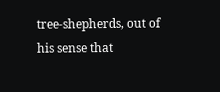tree-shepherds, out of his sense that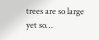trees are so large yet so…